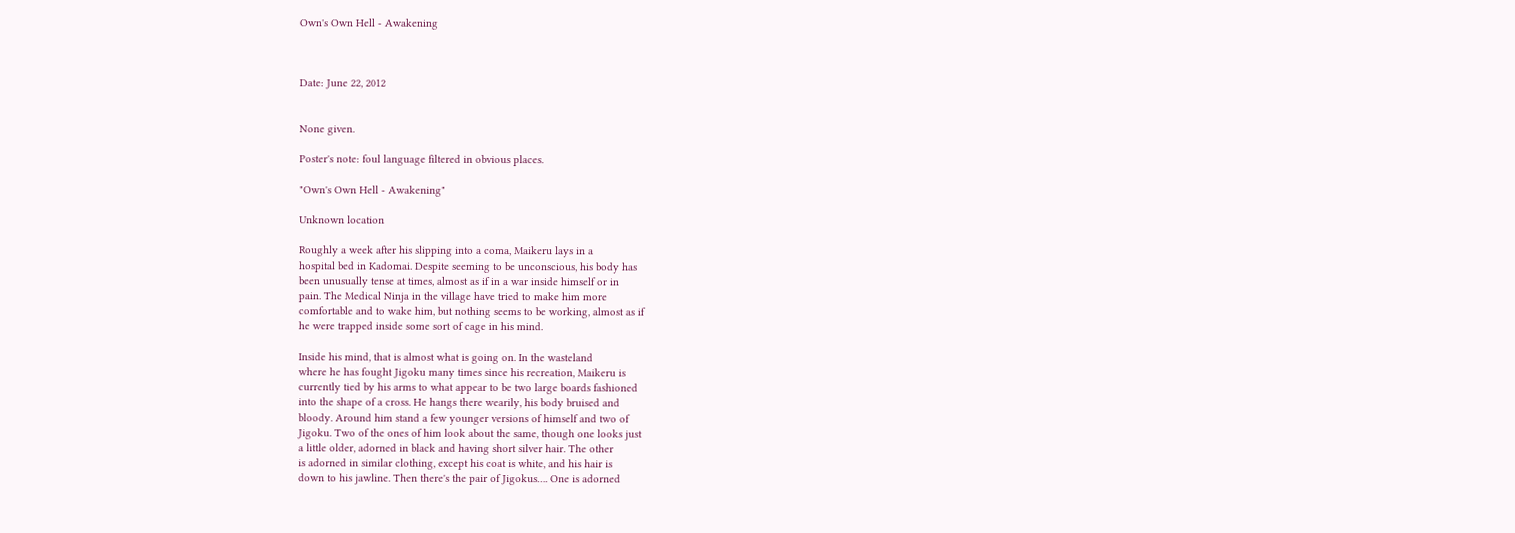Own's Own Hell - Awakening



Date: June 22, 2012


None given.

Poster's note: foul language filtered in obvious places.

"Own's Own Hell - Awakening"

Unknown location

Roughly a week after his slipping into a coma, Maikeru lays in a
hospital bed in Kadomai. Despite seeming to be unconscious, his body has
been unusually tense at times, almost as if in a war inside himself or in
pain. The Medical Ninja in the village have tried to make him more
comfortable and to wake him, but nothing seems to be working, almost as if
he were trapped inside some sort of cage in his mind.

Inside his mind, that is almost what is going on. In the wasteland
where he has fought Jigoku many times since his recreation, Maikeru is
currently tied by his arms to what appear to be two large boards fashioned
into the shape of a cross. He hangs there wearily, his body bruised and
bloody. Around him stand a few younger versions of himself and two of
Jigoku. Two of the ones of him look about the same, though one looks just
a little older, adorned in black and having short silver hair. The other
is adorned in similar clothing, except his coat is white, and his hair is
down to his jawline. Then there's the pair of Jigokus…. One is adorned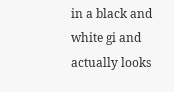in a black and white gi and actually looks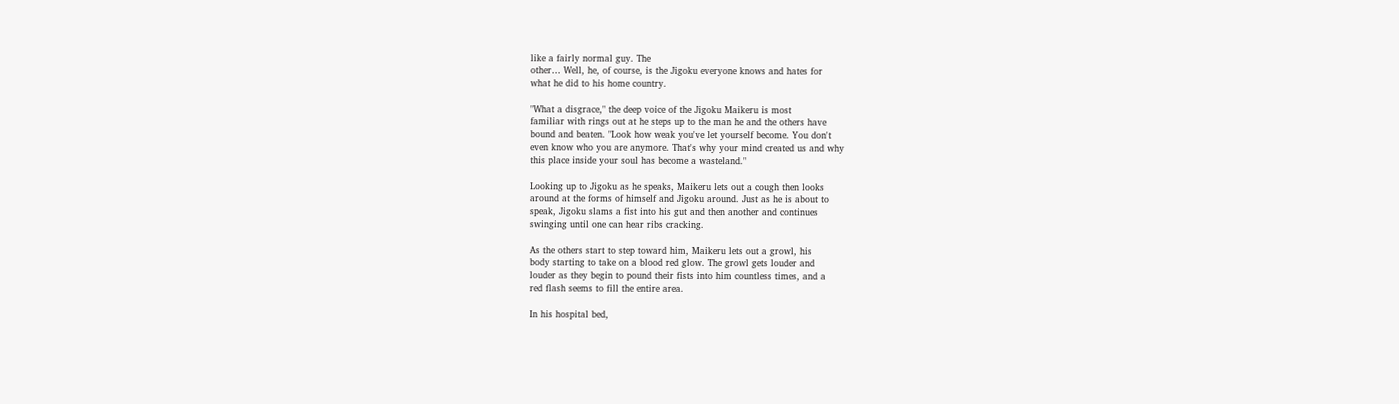like a fairly normal guy. The
other… Well, he, of course, is the Jigoku everyone knows and hates for
what he did to his home country.

"What a disgrace," the deep voice of the Jigoku Maikeru is most
familiar with rings out at he steps up to the man he and the others have
bound and beaten. "Look how weak you've let yourself become. You don't
even know who you are anymore. That's why your mind created us and why
this place inside your soul has become a wasteland."

Looking up to Jigoku as he speaks, Maikeru lets out a cough then looks
around at the forms of himself and Jigoku around. Just as he is about to
speak, Jigoku slams a fist into his gut and then another and continues
swinging until one can hear ribs cracking.

As the others start to step toward him, Maikeru lets out a growl, his
body starting to take on a blood red glow. The growl gets louder and
louder as they begin to pound their fists into him countless times, and a
red flash seems to fill the entire area.

In his hospital bed,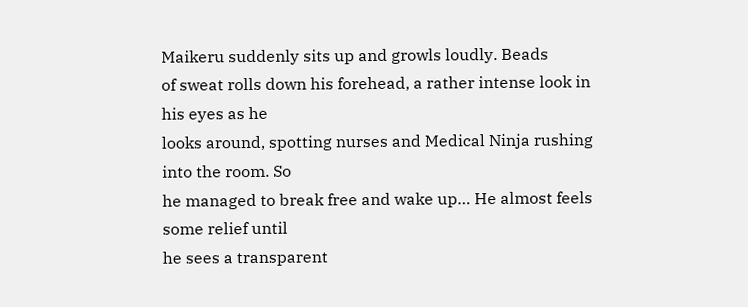Maikeru suddenly sits up and growls loudly. Beads
of sweat rolls down his forehead, a rather intense look in his eyes as he
looks around, spotting nurses and Medical Ninja rushing into the room. So
he managed to break free and wake up… He almost feels some relief until
he sees a transparent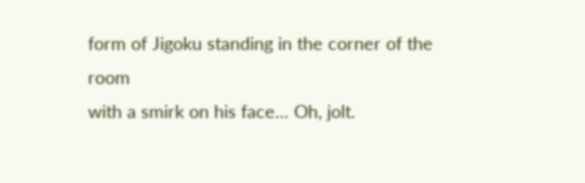form of Jigoku standing in the corner of the room
with a smirk on his face… Oh, jolt.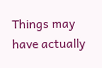Things may have actually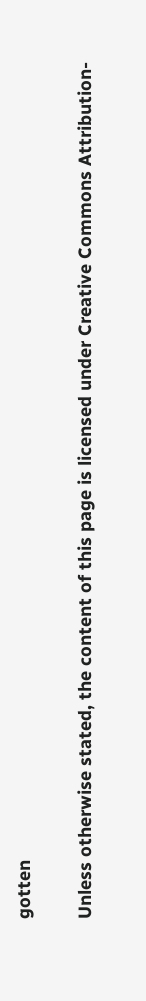gotten

Unless otherwise stated, the content of this page is licensed under Creative Commons Attribution-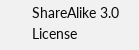ShareAlike 3.0 License